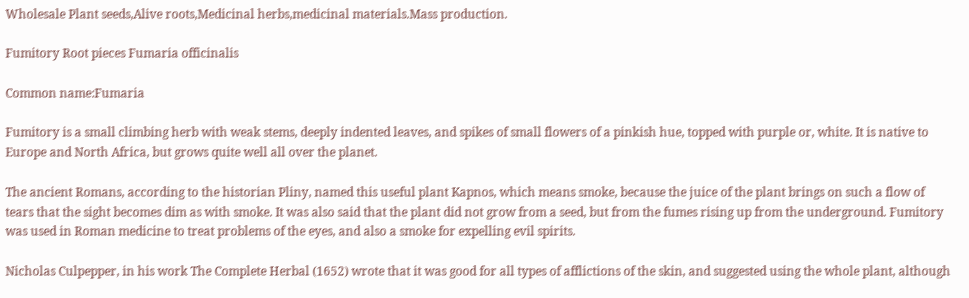Wholesale Plant seeds,Alive roots,Medicinal herbs,medicinal materials.Mass production.

Fumitory Root pieces Fumaria officinalis

Common name:Fumaria

Fumitory is a small climbing herb with weak stems, deeply indented leaves, and spikes of small flowers of a pinkish hue, topped with purple or, white. It is native to Europe and North Africa, but grows quite well all over the planet.

The ancient Romans, according to the historian Pliny, named this useful plant Kapnos, which means smoke, because the juice of the plant brings on such a flow of tears that the sight becomes dim as with smoke. It was also said that the plant did not grow from a seed, but from the fumes rising up from the underground. Fumitory was used in Roman medicine to treat problems of the eyes, and also a smoke for expelling evil spirits.

Nicholas Culpepper, in his work The Complete Herbal (1652) wrote that it was good for all types of afflictions of the skin, and suggested using the whole plant, although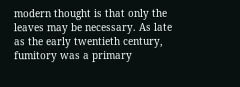modern thought is that only the leaves may be necessary. As late as the early twentieth century, fumitory was a primary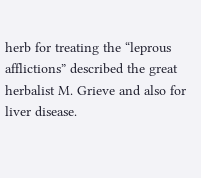herb for treating the “leprous afflictions” described the great herbalist M. Grieve and also for liver disease.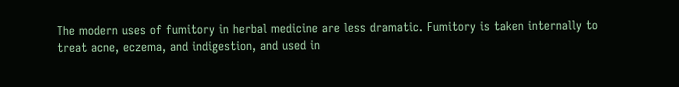The modern uses of fumitory in herbal medicine are less dramatic. Fumitory is taken internally to treat acne, eczema, and indigestion, and used in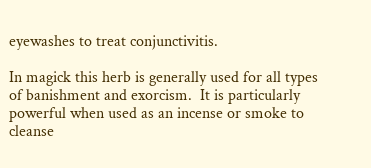eyewashes to treat conjunctivitis.

In magick this herb is generally used for all types of banishment and exorcism.  It is particularly powerful when used as an incense or smoke to cleanse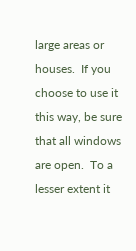large areas or houses.  If you choose to use it this way, be sure that all windows are open.  To a lesser extent it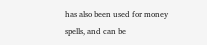has also been used for money spells, and can be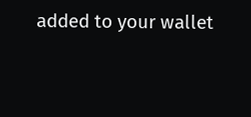added to your wallet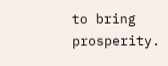to bring prosperity.